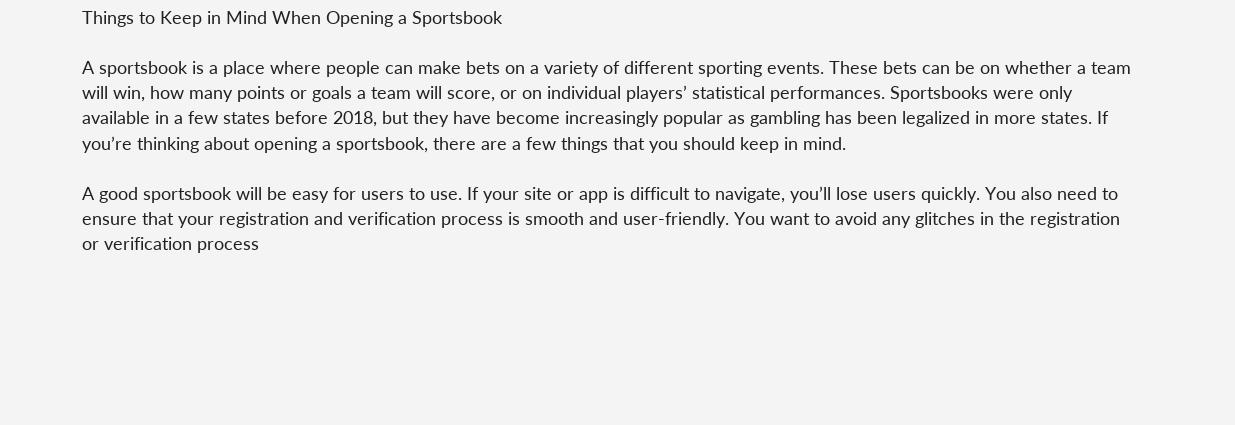Things to Keep in Mind When Opening a Sportsbook

A sportsbook is a place where people can make bets on a variety of different sporting events. These bets can be on whether a team will win, how many points or goals a team will score, or on individual players’ statistical performances. Sportsbooks were only available in a few states before 2018, but they have become increasingly popular as gambling has been legalized in more states. If you’re thinking about opening a sportsbook, there are a few things that you should keep in mind.

A good sportsbook will be easy for users to use. If your site or app is difficult to navigate, you’ll lose users quickly. You also need to ensure that your registration and verification process is smooth and user-friendly. You want to avoid any glitches in the registration or verification process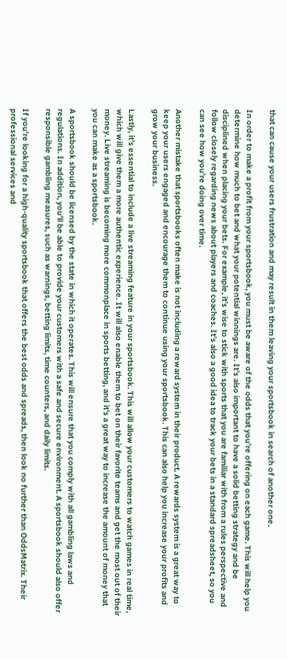that can cause your users frustration and may result in them leaving your sportsbook in search of another one.

In order to make a profit from your sportsbook, you must be aware of the odds that you’re offering on each game. This will help you determine how much to bet and what your potential winnings are. It’s also important to have a solid betting strategy and be disciplined when placing your bets. For example, it’s wise to stick with sports that you are familiar with from a rules perspective and follow closely regarding news about players and coaches. It’s also a good idea to track your bets in a standard spreadsheet, so you can see how you’re doing over time.

Another mistake that sportsbooks often make is not including a reward system in their product. A rewards system is a great way to keep your users engaged and encourage them to continue using your sportsbook. This can also help you increase your profits and grow your business.

Lastly, it’s essential to include a live streaming feature in your sportsbook. This will allow your customers to watch games in real time, which will give them a more authentic experience. It will also enable them to bet on their favorite teams and get the most out of their money. Live streaming is becoming more commonplace in sports betting, and it’s a great way to increase the amount of money that you can make as a sportsbook.

A sportsbook should be licensed by the state in which it operates. This will ensure that you comply with all gambling laws and regulations. In addition, you’ll be able to provide your customers with a safe and secure environment. A sportsbook should also offer responsible gambling measures, such as warnings, betting limits, time counters, and daily limits.

If you’re looking for a high-quality sportsbook that offers the best odds and spreads, then look no further than OddsMatrix. Their professional services and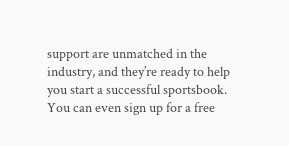support are unmatched in the industry, and they’re ready to help you start a successful sportsbook. You can even sign up for a free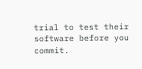trial to test their software before you commit.